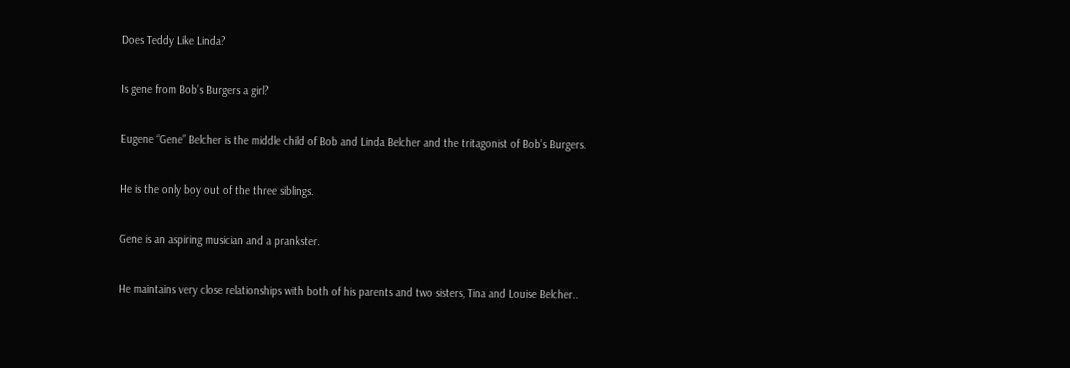Does Teddy Like Linda?

Is gene from Bob’s Burgers a girl?

Eugene “Gene” Belcher is the middle child of Bob and Linda Belcher and the tritagonist of Bob’s Burgers.

He is the only boy out of the three siblings.

Gene is an aspiring musician and a prankster.

He maintains very close relationships with both of his parents and two sisters, Tina and Louise Belcher..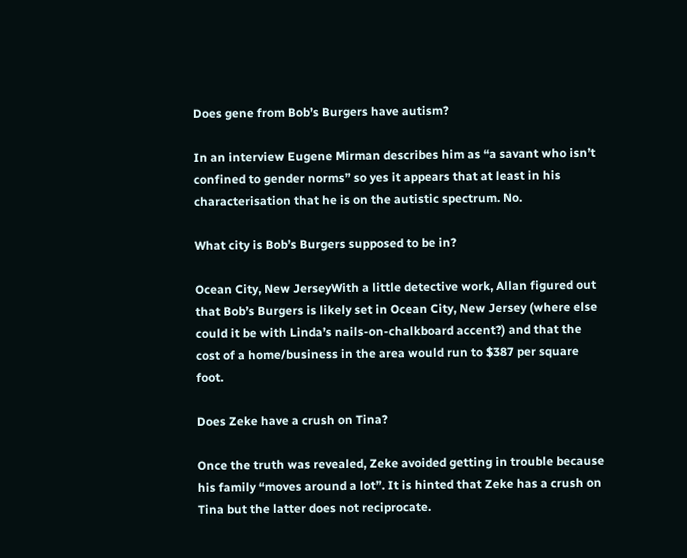Does gene from Bob’s Burgers have autism?

In an interview Eugene Mirman describes him as “a savant who isn’t confined to gender norms” so yes it appears that at least in his characterisation that he is on the autistic spectrum. No.

What city is Bob’s Burgers supposed to be in?

Ocean City, New JerseyWith a little detective work, Allan figured out that Bob’s Burgers is likely set in Ocean City, New Jersey (where else could it be with Linda’s nails-on-chalkboard accent?) and that the cost of a home/business in the area would run to $387 per square foot.

Does Zeke have a crush on Tina?

Once the truth was revealed, Zeke avoided getting in trouble because his family “moves around a lot”. It is hinted that Zeke has a crush on Tina but the latter does not reciprocate.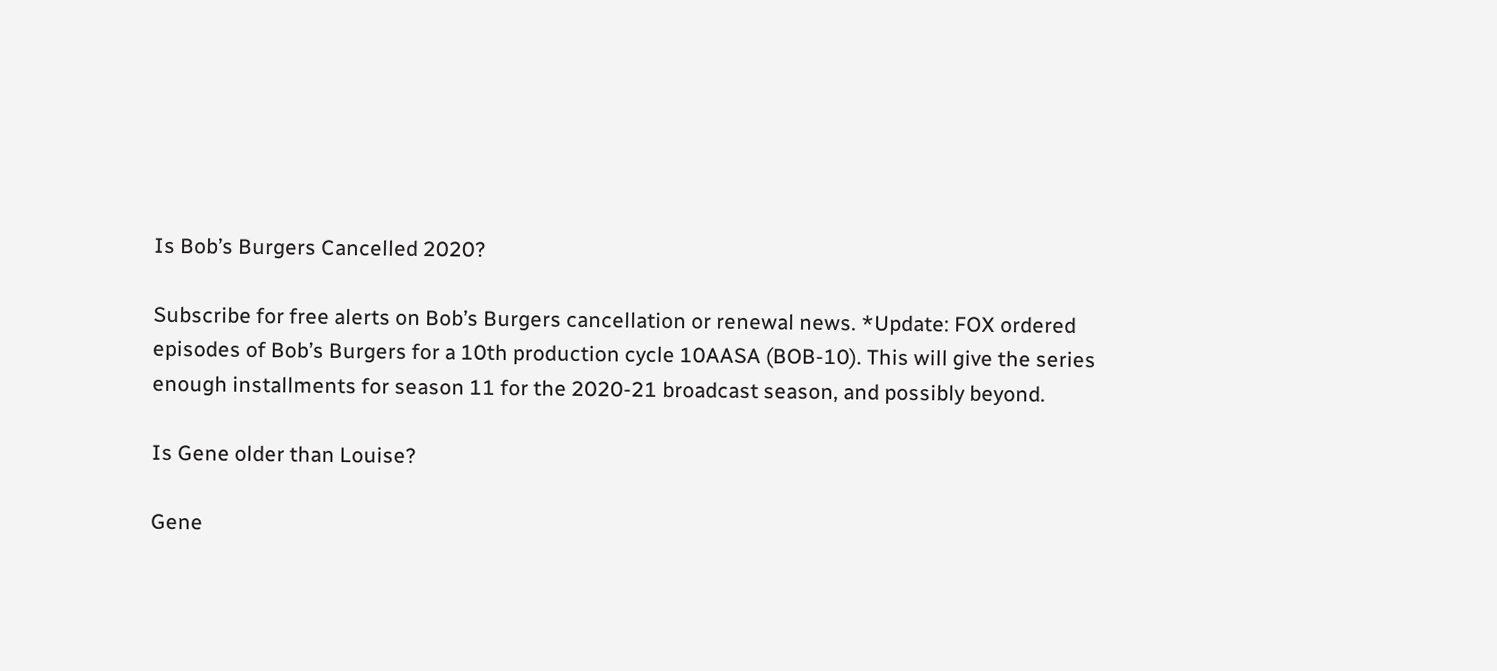Is Bob’s Burgers Cancelled 2020?

Subscribe for free alerts on Bob’s Burgers cancellation or renewal news. *Update: FOX ordered episodes of Bob’s Burgers for a 10th production cycle 10AASA (BOB-10). This will give the series enough installments for season 11 for the 2020-21 broadcast season, and possibly beyond.

Is Gene older than Louise?

Gene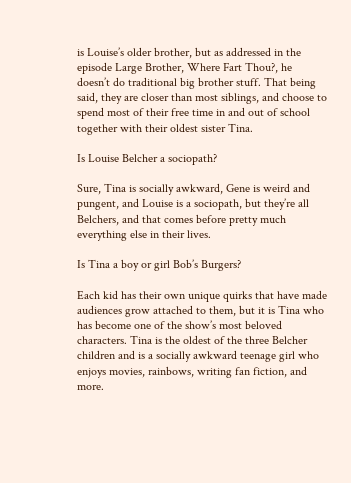is Louise’s older brother, but as addressed in the episode Large Brother, Where Fart Thou?, he doesn’t do traditional big brother stuff. That being said, they are closer than most siblings, and choose to spend most of their free time in and out of school together with their oldest sister Tina.

Is Louise Belcher a sociopath?

Sure, Tina is socially awkward, Gene is weird and pungent, and Louise is a sociopath, but they’re all Belchers, and that comes before pretty much everything else in their lives.

Is Tina a boy or girl Bob’s Burgers?

Each kid has their own unique quirks that have made audiences grow attached to them, but it is Tina who has become one of the show’s most beloved characters. Tina is the oldest of the three Belcher children and is a socially awkward teenage girl who enjoys movies, rainbows, writing fan fiction, and more.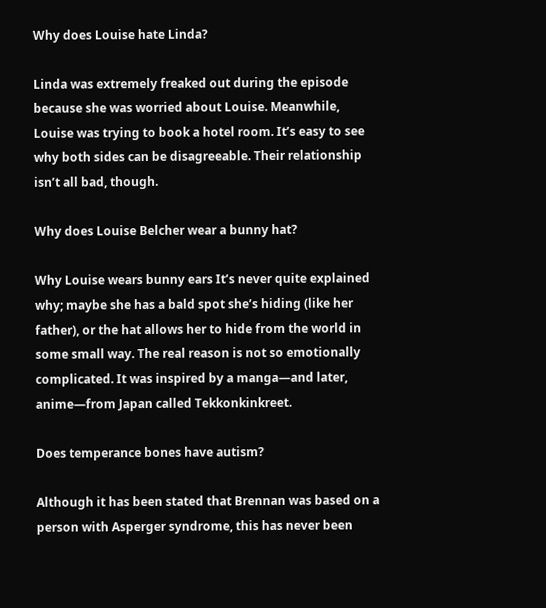Why does Louise hate Linda?

Linda was extremely freaked out during the episode because she was worried about Louise. Meanwhile, Louise was trying to book a hotel room. It’s easy to see why both sides can be disagreeable. Their relationship isn’t all bad, though.

Why does Louise Belcher wear a bunny hat?

Why Louise wears bunny ears It’s never quite explained why; maybe she has a bald spot she’s hiding (like her father), or the hat allows her to hide from the world in some small way. The real reason is not so emotionally complicated. It was inspired by a manga—and later, anime—from Japan called Tekkonkinkreet.

Does temperance bones have autism?

Although it has been stated that Brennan was based on a person with Asperger syndrome, this has never been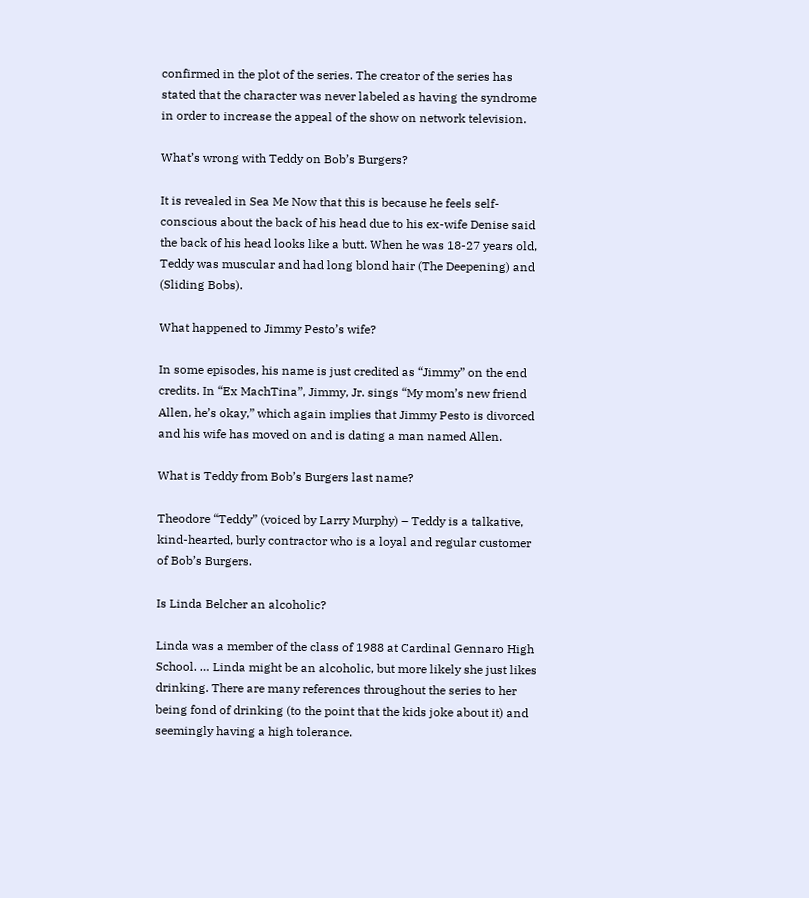confirmed in the plot of the series. The creator of the series has stated that the character was never labeled as having the syndrome in order to increase the appeal of the show on network television.

What’s wrong with Teddy on Bob’s Burgers?

It is revealed in Sea Me Now that this is because he feels self-conscious about the back of his head due to his ex-wife Denise said the back of his head looks like a butt. When he was 18-27 years old, Teddy was muscular and had long blond hair (The Deepening) and (Sliding Bobs).

What happened to Jimmy Pesto’s wife?

In some episodes, his name is just credited as “Jimmy” on the end credits. In “Ex MachTina”, Jimmy, Jr. sings “My mom’s new friend Allen, he’s okay,” which again implies that Jimmy Pesto is divorced and his wife has moved on and is dating a man named Allen.

What is Teddy from Bob’s Burgers last name?

Theodore “Teddy” (voiced by Larry Murphy) – Teddy is a talkative, kind-hearted, burly contractor who is a loyal and regular customer of Bob’s Burgers.

Is Linda Belcher an alcoholic?

Linda was a member of the class of 1988 at Cardinal Gennaro High School. … Linda might be an alcoholic, but more likely she just likes drinking. There are many references throughout the series to her being fond of drinking (to the point that the kids joke about it) and seemingly having a high tolerance.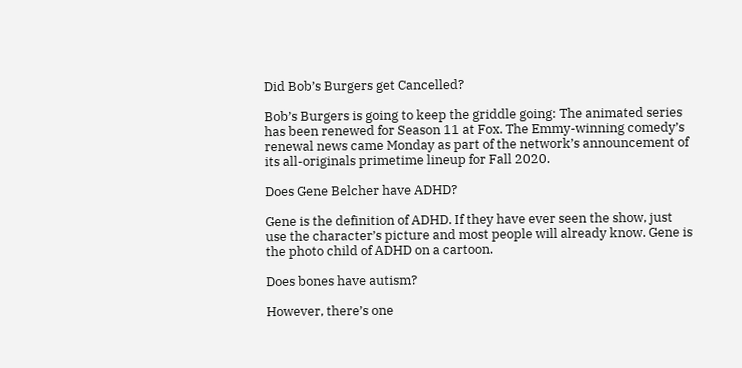Did Bob’s Burgers get Cancelled?

Bob’s Burgers is going to keep the griddle going: The animated series has been renewed for Season 11 at Fox. The Emmy-winning comedy’s renewal news came Monday as part of the network’s announcement of its all-originals primetime lineup for Fall 2020.

Does Gene Belcher have ADHD?

Gene is the definition of ADHD. If they have ever seen the show, just use the character’s picture and most people will already know. Gene is the photo child of ADHD on a cartoon.

Does bones have autism?

However, there’s one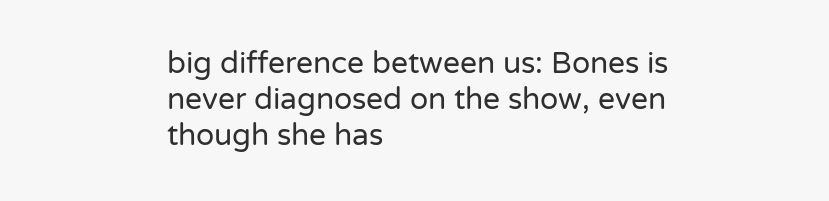big difference between us: Bones is never diagnosed on the show, even though she has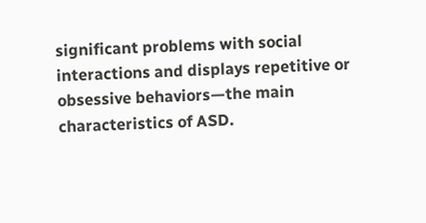significant problems with social interactions and displays repetitive or obsessive behaviors—the main characteristics of ASD.